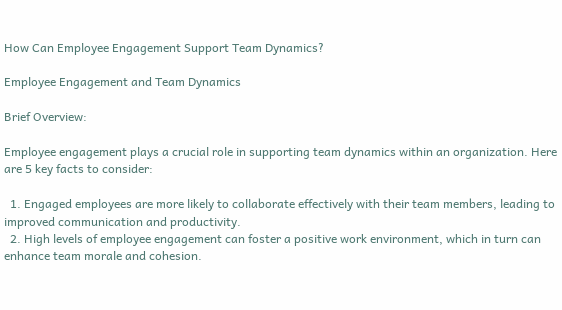How Can Employee Engagement Support Team Dynamics?

Employee Engagement and Team Dynamics

Brief Overview:

Employee engagement plays a crucial role in supporting team dynamics within an organization. Here are 5 key facts to consider:

  1. Engaged employees are more likely to collaborate effectively with their team members, leading to improved communication and productivity.
  2. High levels of employee engagement can foster a positive work environment, which in turn can enhance team morale and cohesion.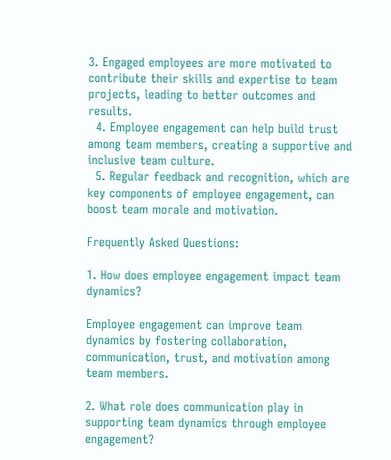3. Engaged employees are more motivated to contribute their skills and expertise to team projects, leading to better outcomes and results.
  4. Employee engagement can help build trust among team members, creating a supportive and inclusive team culture.
  5. Regular feedback and recognition, which are key components of employee engagement, can boost team morale and motivation.

Frequently Asked Questions:

1. How does employee engagement impact team dynamics?

Employee engagement can improve team dynamics by fostering collaboration, communication, trust, and motivation among team members.

2. What role does communication play in supporting team dynamics through employee engagement?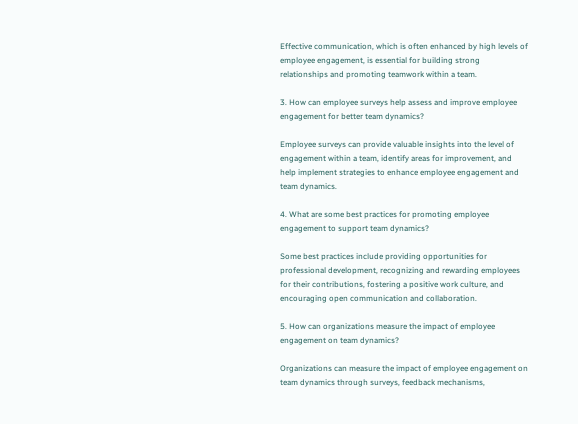Effective communication, which is often enhanced by high levels of employee engagement, is essential for building strong relationships and promoting teamwork within a team.

3. How can employee surveys help assess and improve employee engagement for better team dynamics?

Employee surveys can provide valuable insights into the level of engagement within a team, identify areas for improvement, and help implement strategies to enhance employee engagement and team dynamics.

4. What are some best practices for promoting employee engagement to support team dynamics?

Some best practices include providing opportunities for professional development, recognizing and rewarding employees for their contributions, fostering a positive work culture, and encouraging open communication and collaboration.

5. How can organizations measure the impact of employee engagement on team dynamics?

Organizations can measure the impact of employee engagement on team dynamics through surveys, feedback mechanisms,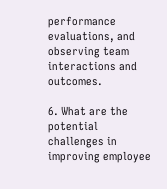performance evaluations, and observing team interactions and outcomes.

6. What are the potential challenges in improving employee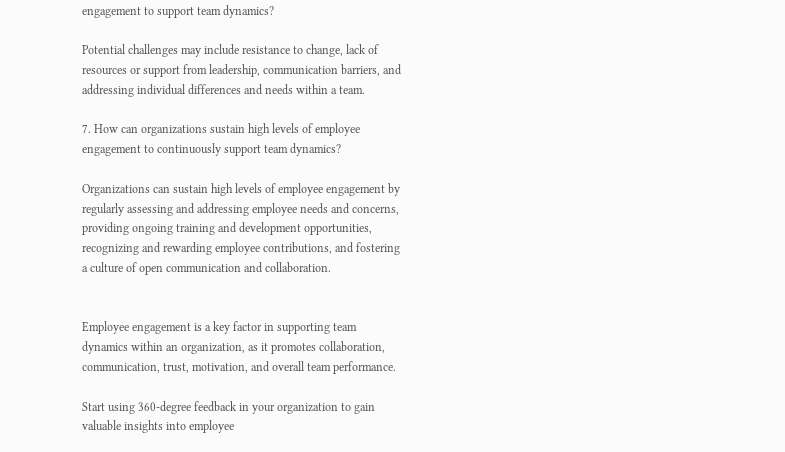engagement to support team dynamics?

Potential challenges may include resistance to change, lack of resources or support from leadership, communication barriers, and addressing individual differences and needs within a team.

7. How can organizations sustain high levels of employee engagement to continuously support team dynamics?

Organizations can sustain high levels of employee engagement by regularly assessing and addressing employee needs and concerns, providing ongoing training and development opportunities, recognizing and rewarding employee contributions, and fostering a culture of open communication and collaboration.


Employee engagement is a key factor in supporting team dynamics within an organization, as it promotes collaboration, communication, trust, motivation, and overall team performance.

Start using 360-degree feedback in your organization to gain valuable insights into employee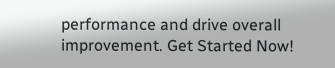performance and drive overall improvement. Get Started Now!